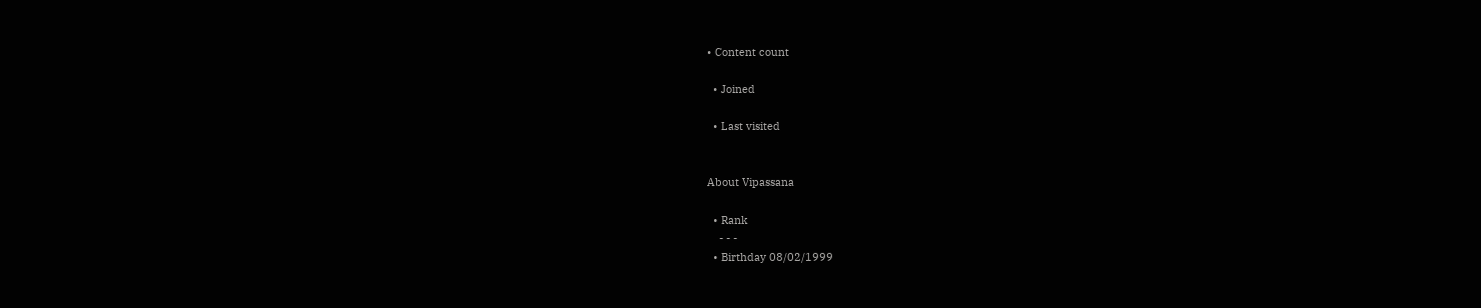• Content count

  • Joined

  • Last visited


About Vipassana

  • Rank
    - - -
  • Birthday 08/02/1999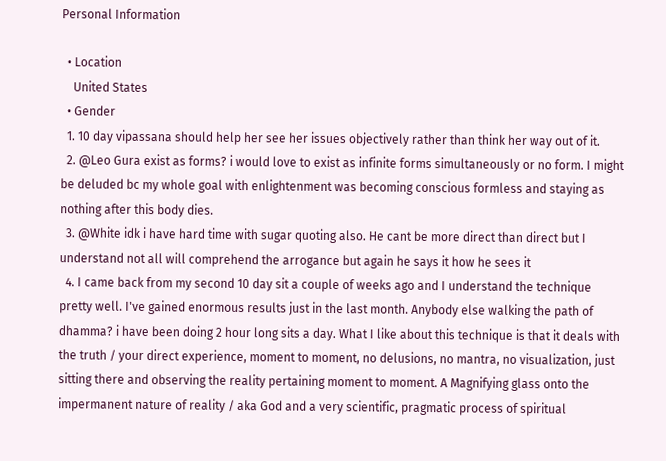Personal Information

  • Location
    United States
  • Gender
  1. 10 day vipassana should help her see her issues objectively rather than think her way out of it.
  2. @Leo Gura exist as forms? i would love to exist as infinite forms simultaneously or no form. I might be deluded bc my whole goal with enlightenment was becoming conscious formless and staying as nothing after this body dies.
  3. @White idk i have hard time with sugar quoting also. He cant be more direct than direct but I understand not all will comprehend the arrogance but again he says it how he sees it
  4. I came back from my second 10 day sit a couple of weeks ago and I understand the technique pretty well. I've gained enormous results just in the last month. Anybody else walking the path of dhamma? i have been doing 2 hour long sits a day. What I like about this technique is that it deals with the truth / your direct experience, moment to moment, no delusions, no mantra, no visualization, just sitting there and observing the reality pertaining moment to moment. A Magnifying glass onto the impermanent nature of reality / aka God and a very scientific, pragmatic process of spiritual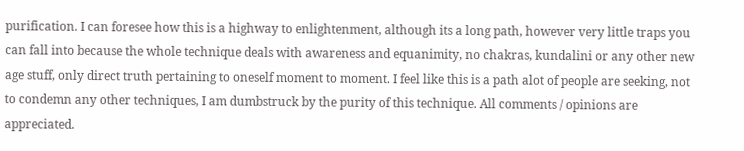purification. I can foresee how this is a highway to enlightenment, although its a long path, however very little traps you can fall into because the whole technique deals with awareness and equanimity, no chakras, kundalini or any other new age stuff, only direct truth pertaining to oneself moment to moment. I feel like this is a path alot of people are seeking, not to condemn any other techniques, I am dumbstruck by the purity of this technique. All comments / opinions are appreciated.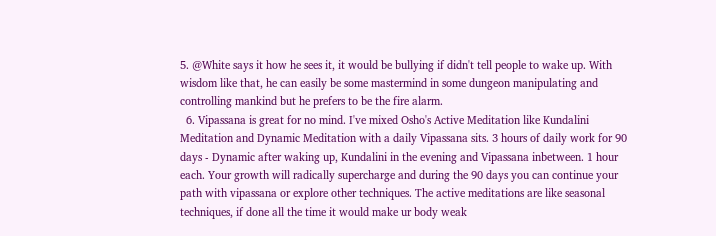5. @White says it how he sees it, it would be bullying if didn't tell people to wake up. With wisdom like that, he can easily be some mastermind in some dungeon manipulating and controlling mankind but he prefers to be the fire alarm.
  6. Vipassana is great for no mind. I've mixed Osho's Active Meditation like Kundalini Meditation and Dynamic Meditation with a daily Vipassana sits. 3 hours of daily work for 90 days - Dynamic after waking up, Kundalini in the evening and Vipassana inbetween. 1 hour each. Your growth will radically supercharge and during the 90 days you can continue your path with vipassana or explore other techniques. The active meditations are like seasonal techniques, if done all the time it would make ur body weak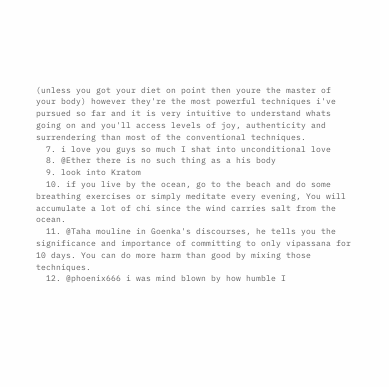(unless you got your diet on point then youre the master of your body) however they're the most powerful techniques i've pursued so far and it is very intuitive to understand whats going on and you'll access levels of joy, authenticity and surrendering than most of the conventional techniques.
  7. i love you guys so much I shat into unconditional love
  8. @Ether there is no such thing as a his body
  9. look into Kratom
  10. if you live by the ocean, go to the beach and do some breathing exercises or simply meditate every evening, You will accumulate a lot of chi since the wind carries salt from the ocean.
  11. @Taha mouline in Goenka's discourses, he tells you the significance and importance of committing to only vipassana for 10 days. You can do more harm than good by mixing those techniques.
  12. @phoenix666 i was mind blown by how humble I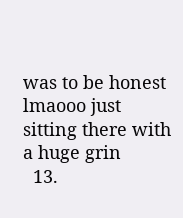was to be honest lmaooo just sitting there with a huge grin
  13.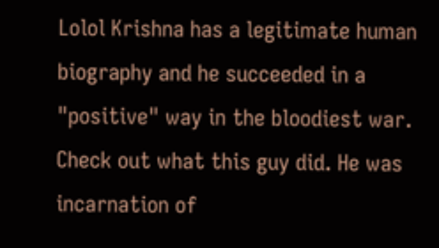Lolol Krishna has a legitimate human biography and he succeeded in a "positive" way in the bloodiest war. Check out what this guy did. He was incarnation of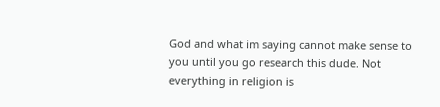God and what im saying cannot make sense to you until you go research this dude. Not everything in religion is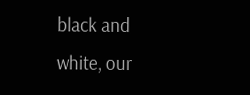black and white, our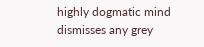highly dogmatic mind dismisses any grey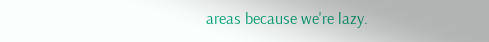areas because we're lazy.